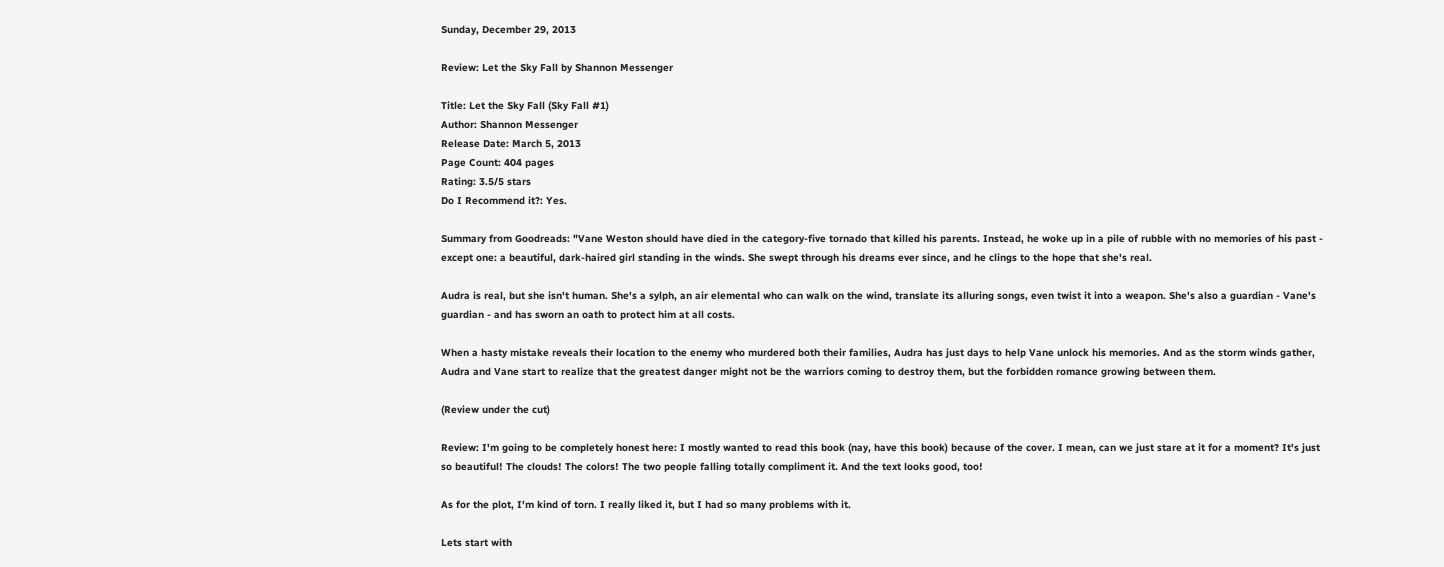Sunday, December 29, 2013

Review: Let the Sky Fall by Shannon Messenger

Title: Let the Sky Fall (Sky Fall #1)
Author: Shannon Messenger
Release Date: March 5, 2013
Page Count: 404 pages
Rating: 3.5/5 stars
Do I Recommend it?: Yes.

Summary from Goodreads: "Vane Weston should have died in the category-five tornado that killed his parents. Instead, he woke up in a pile of rubble with no memories of his past - except one: a beautiful, dark-haired girl standing in the winds. She swept through his dreams ever since, and he clings to the hope that she's real.

Audra is real, but she isn't human. She's a sylph, an air elemental who can walk on the wind, translate its alluring songs, even twist it into a weapon. She's also a guardian - Vane's guardian - and has sworn an oath to protect him at all costs.

When a hasty mistake reveals their location to the enemy who murdered both their families, Audra has just days to help Vane unlock his memories. And as the storm winds gather, Audra and Vane start to realize that the greatest danger might not be the warriors coming to destroy them, but the forbidden romance growing between them.

(Review under the cut)

Review: I'm going to be completely honest here: I mostly wanted to read this book (nay, have this book) because of the cover. I mean, can we just stare at it for a moment? It's just so beautiful! The clouds! The colors! The two people falling totally compliment it. And the text looks good, too!

As for the plot, I'm kind of torn. I really liked it, but I had so many problems with it.

Lets start with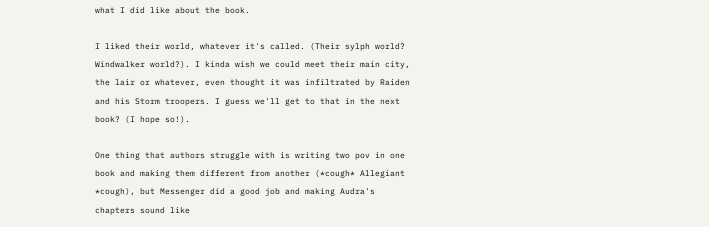what I did like about the book.

I liked their world, whatever it's called. (Their sylph world? Windwalker world?). I kinda wish we could meet their main city, the lair or whatever, even thought it was infiltrated by Raiden and his Storm troopers. I guess we'll get to that in the next book? (I hope so!).

One thing that authors struggle with is writing two pov in one book and making them different from another (*cough* Allegiant *cough), but Messenger did a good job and making Audra's chapters sound like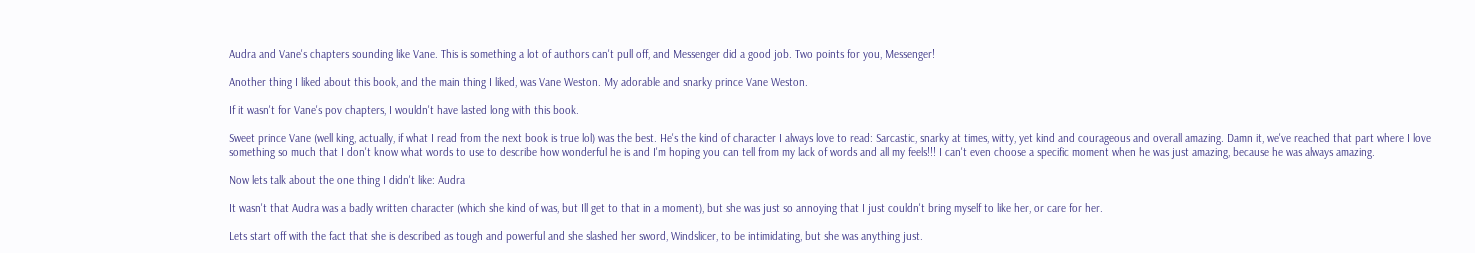Audra and Vane's chapters sounding like Vane. This is something a lot of authors can't pull off, and Messenger did a good job. Two points for you, Messenger!

Another thing I liked about this book, and the main thing I liked, was Vane Weston. My adorable and snarky prince Vane Weston.

If it wasn't for Vane's pov chapters, I wouldn't have lasted long with this book.

Sweet prince Vane (well king, actually, if what I read from the next book is true lol) was the best. He's the kind of character I always love to read: Sarcastic, snarky at times, witty, yet kind and courageous and overall amazing. Damn it, we've reached that part where I love something so much that I don't know what words to use to describe how wonderful he is and I'm hoping you can tell from my lack of words and all my feels!!! I can't even choose a specific moment when he was just amazing, because he was always amazing.

Now lets talk about the one thing I didn't like: Audra

It wasn't that Audra was a badly written character (which she kind of was, but Ill get to that in a moment), but she was just so annoying that I just couldn't bring myself to like her, or care for her.

Lets start off with the fact that she is described as tough and powerful and she slashed her sword, Windslicer, to be intimidating, but she was anything just.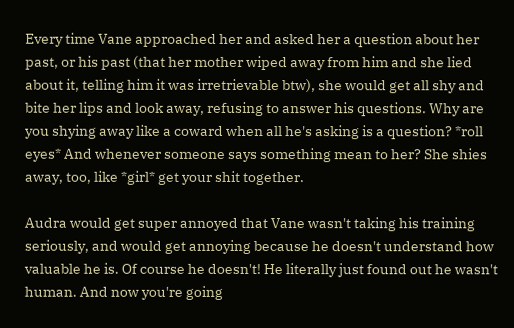Every time Vane approached her and asked her a question about her past, or his past (that her mother wiped away from him and she lied about it, telling him it was irretrievable btw), she would get all shy and bite her lips and look away, refusing to answer his questions. Why are you shying away like a coward when all he's asking is a question? *roll eyes* And whenever someone says something mean to her? She shies away, too, like *girl* get your shit together.

Audra would get super annoyed that Vane wasn't taking his training seriously, and would get annoying because he doesn't understand how valuable he is. Of course he doesn't! He literally just found out he wasn't human. And now you're going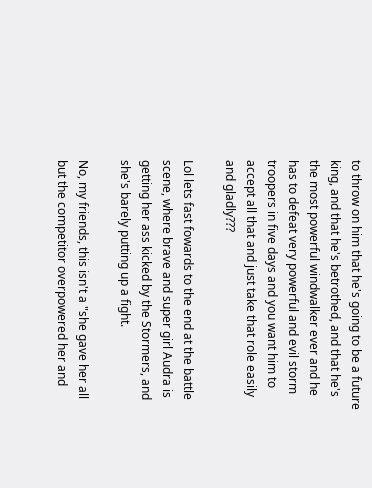to throw on him that he's going to be a future king, and that he's betrothed, and that he's the most powerful windwalker ever and he has to defeat very powerful and evil storm troopers in five days and you want him to accept all that and just take that role easily and gladly???

Lol lets fast fowards to the end at the battle scene, where brave and super girl Audra is getting her ass kicked by the Stormers, and she's barely putting up a fight.

No, my friends, this isn't a "she gave her all but the competitor overpowered her and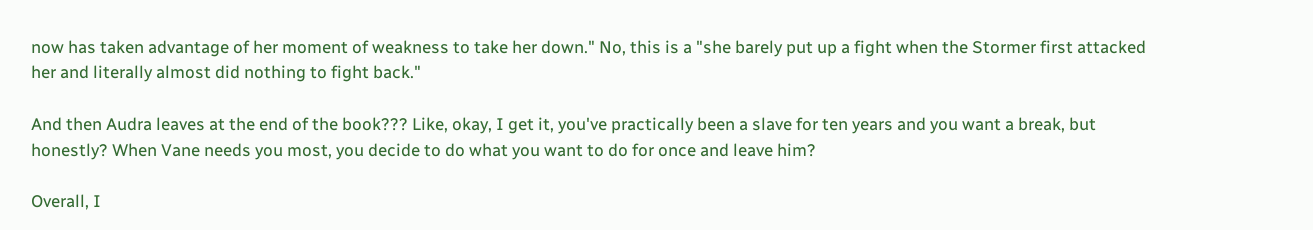now has taken advantage of her moment of weakness to take her down." No, this is a "she barely put up a fight when the Stormer first attacked her and literally almost did nothing to fight back."

And then Audra leaves at the end of the book??? Like, okay, I get it, you've practically been a slave for ten years and you want a break, but honestly? When Vane needs you most, you decide to do what you want to do for once and leave him?

Overall, I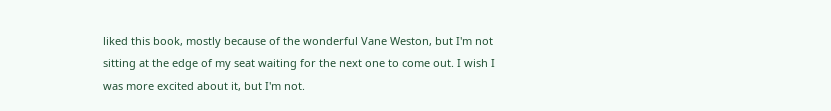liked this book, mostly because of the wonderful Vane Weston, but I'm not sitting at the edge of my seat waiting for the next one to come out. I wish I was more excited about it, but I'm not.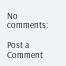No comments:

Post a Comment